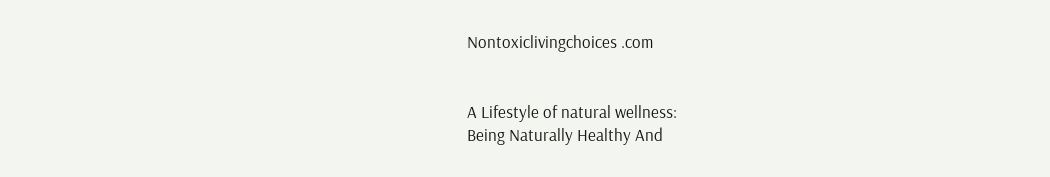Nontoxiclivingchoices .com


A Lifestyle of natural wellness:
Being Naturally Healthy And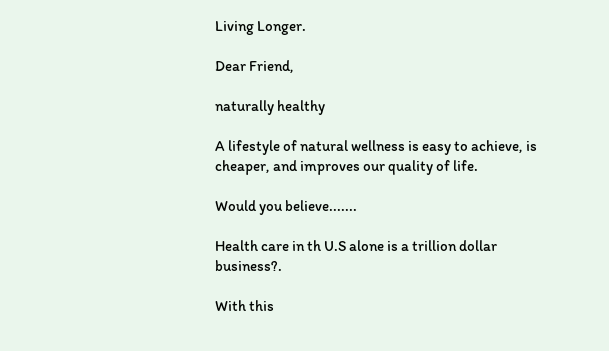Living Longer.

Dear Friend,

naturally healthy

A lifestyle of natural wellness is easy to achieve, is cheaper, and improves our quality of life.

Would you believe.......

Health care in th U.S alone is a trillion dollar business?.

With this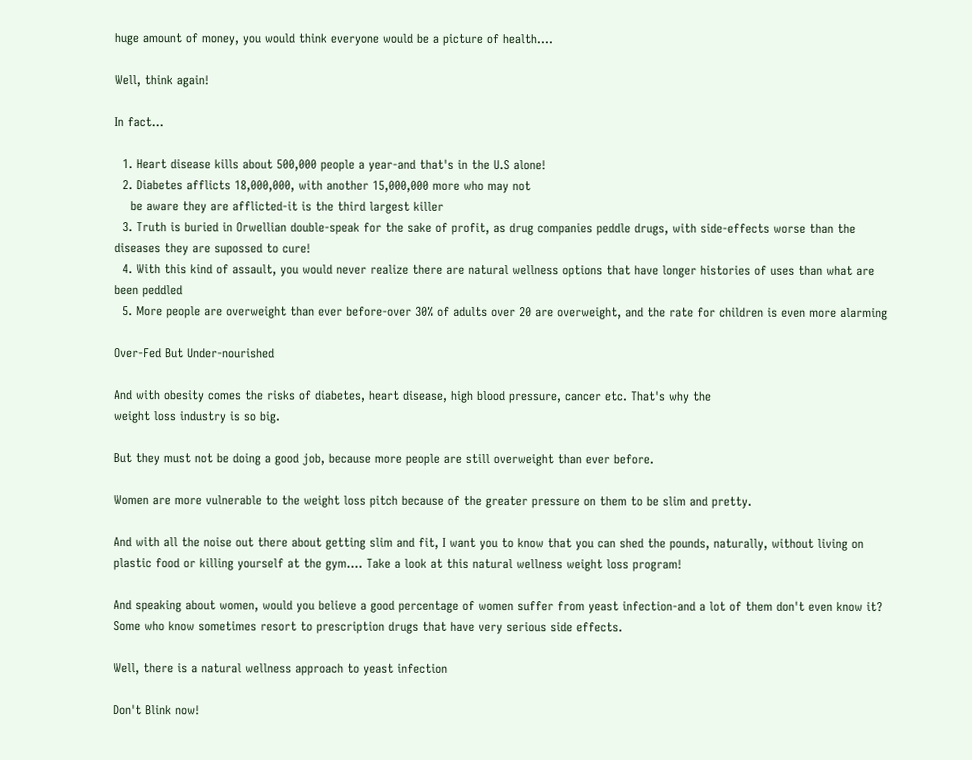huge amount of money, you would think everyone would be a picture of health....

Well, think again!

In fact...

  1. Heart disease kills about 500,000 people a year-and that's in the U.S alone!
  2. Diabetes afflicts 18,000,000, with another 15,000,000 more who may not
    be aware they are afflicted-it is the third largest killer
  3. Truth is buried in Orwellian double-speak for the sake of profit, as drug companies peddle drugs, with side-effects worse than the diseases they are supossed to cure!
  4. With this kind of assault, you would never realize there are natural wellness options that have longer histories of uses than what are been peddled
  5. More people are overweight than ever before-over 30% of adults over 20 are overweight, and the rate for children is even more alarming

Over-Fed But Under-nourished

And with obesity comes the risks of diabetes, heart disease, high blood pressure, cancer etc. That's why the
weight loss industry is so big.

But they must not be doing a good job, because more people are still overweight than ever before.

Women are more vulnerable to the weight loss pitch because of the greater pressure on them to be slim and pretty.

And with all the noise out there about getting slim and fit, I want you to know that you can shed the pounds, naturally, without living on plastic food or killing yourself at the gym.... Take a look at this natural wellness weight loss program!

And speaking about women, would you believe a good percentage of women suffer from yeast infection-and a lot of them don't even know it?
Some who know sometimes resort to prescription drugs that have very serious side effects.

Well, there is a natural wellness approach to yeast infection

Don't Blink now!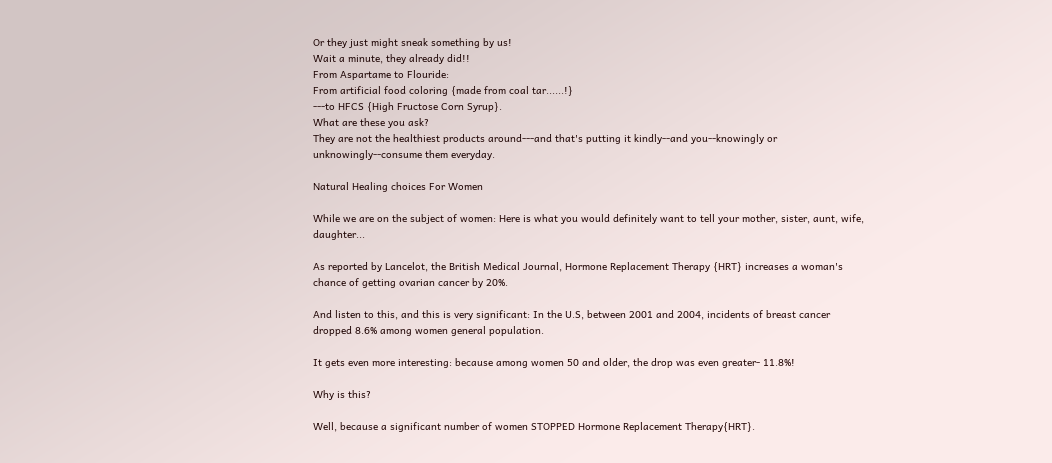Or they just might sneak something by us!
Wait a minute, they already did!!
From Aspartame to Flouride:
From artificial food coloring {made from coal tar......!}
---to HFCS {High Fructose Corn Syrup}.
What are these you ask?
They are not the healthiest products around---and that's putting it kindly--and you--knowingly or unknowingly--consume them everyday.

Natural Healing choices For Women

While we are on the subject of women: Here is what you would definitely want to tell your mother, sister, aunt, wife, daughter...

As reported by Lancelot, the British Medical Journal, Hormone Replacement Therapy {HRT} increases a woman's chance of getting ovarian cancer by 20%.

And listen to this, and this is very significant: In the U.S, between 2001 and 2004, incidents of breast cancer dropped 8.6% among women general population.

It gets even more interesting: because among women 50 and older, the drop was even greater- 11.8%!

Why is this?

Well, because a significant number of women STOPPED Hormone Replacement Therapy{HRT}.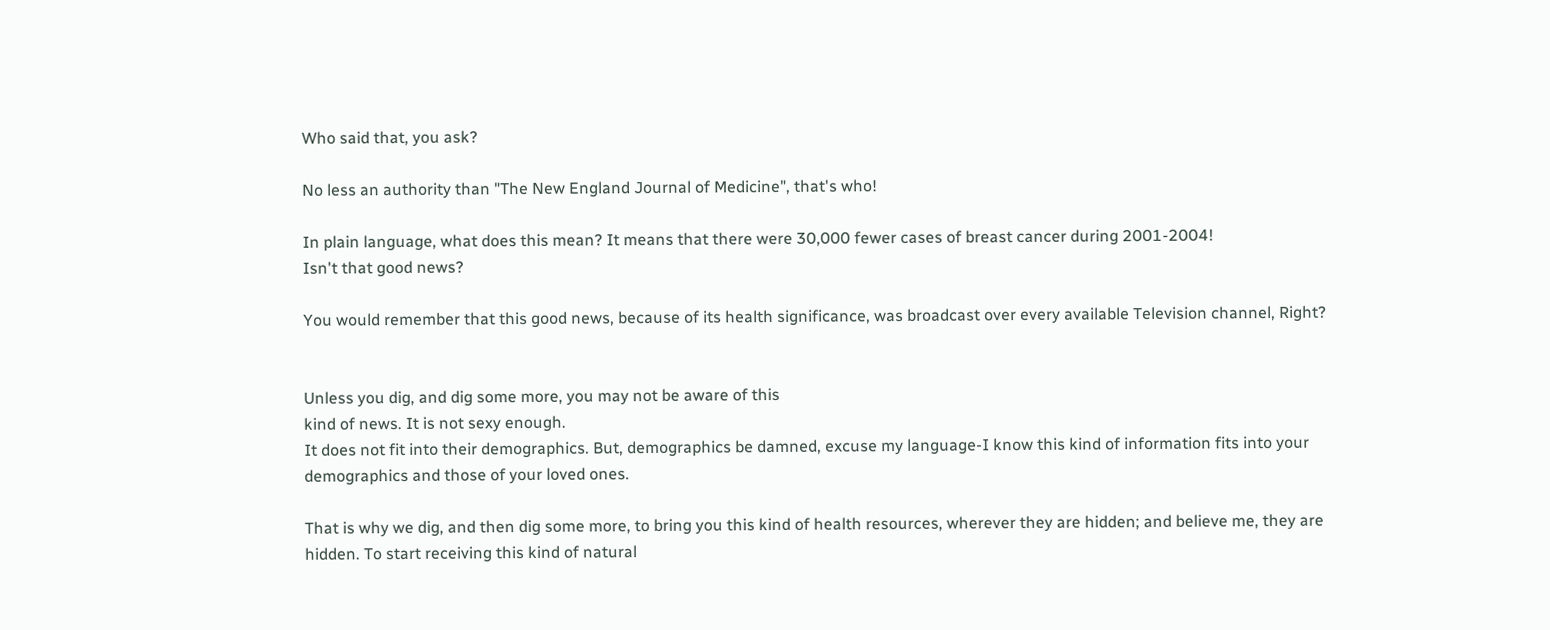Who said that, you ask?

No less an authority than "The New England Journal of Medicine", that's who!

In plain language, what does this mean? It means that there were 30,000 fewer cases of breast cancer during 2001-2004!
Isn't that good news?

You would remember that this good news, because of its health significance, was broadcast over every available Television channel, Right?


Unless you dig, and dig some more, you may not be aware of this
kind of news. It is not sexy enough.
It does not fit into their demographics. But, demographics be damned, excuse my language-I know this kind of information fits into your demographics and those of your loved ones.

That is why we dig, and then dig some more, to bring you this kind of health resources, wherever they are hidden; and believe me, they are hidden. To start receiving this kind of natural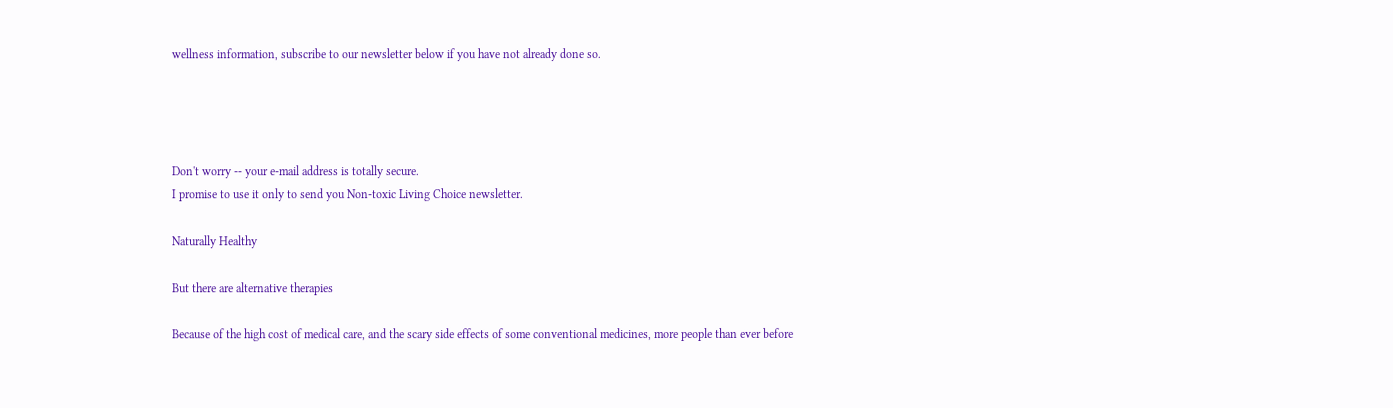wellness information, subscribe to our newsletter below if you have not already done so.




Don't worry -- your e-mail address is totally secure.
I promise to use it only to send you Non-toxic Living Choice newsletter.

Naturally Healthy

But there are alternative therapies

Because of the high cost of medical care, and the scary side effects of some conventional medicines, more people than ever before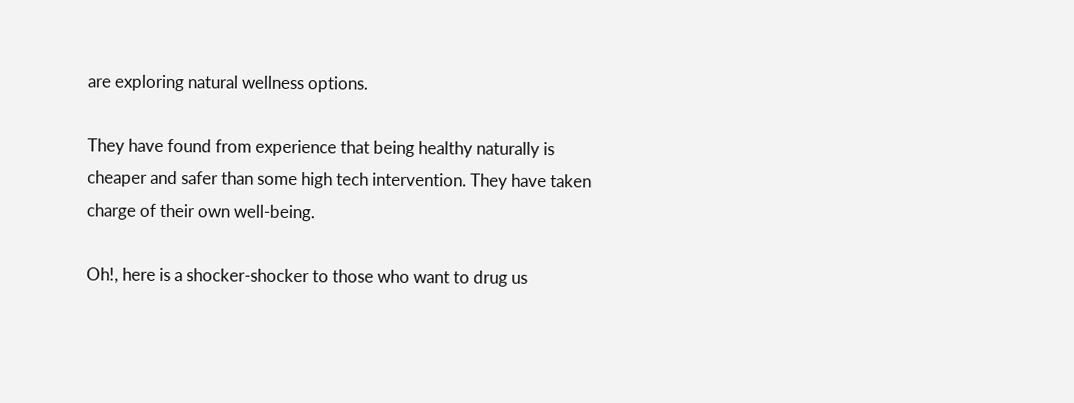are exploring natural wellness options.

They have found from experience that being healthy naturally is cheaper and safer than some high tech intervention. They have taken charge of their own well-being.

Oh!, here is a shocker-shocker to those who want to drug us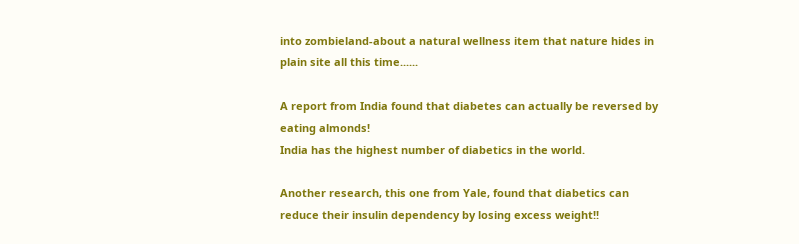into zombieland-about a natural wellness item that nature hides in plain site all this time......

A report from India found that diabetes can actually be reversed by eating almonds!
India has the highest number of diabetics in the world.

Another research, this one from Yale, found that diabetics can reduce their insulin dependency by losing excess weight!!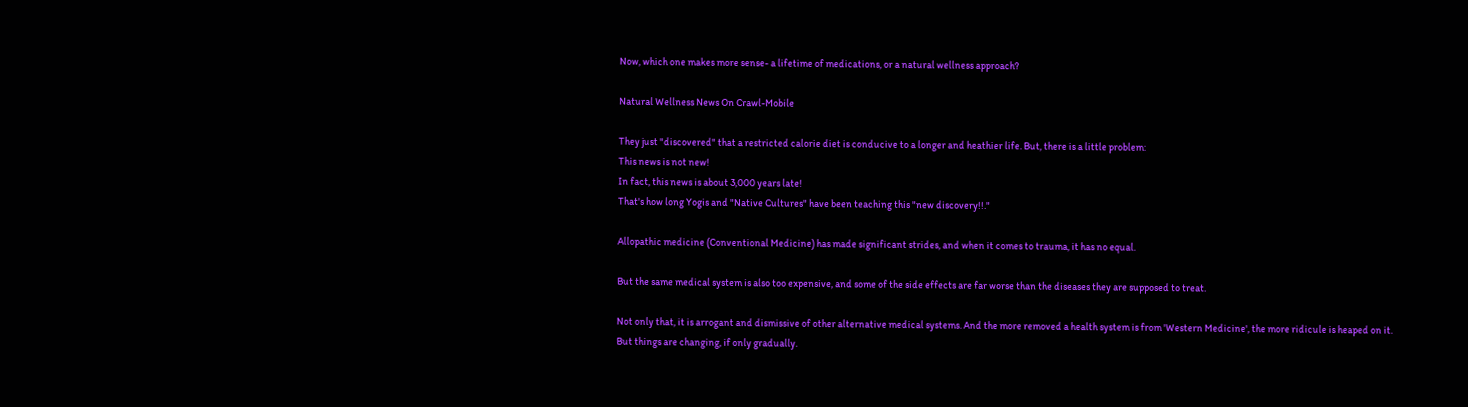Now, which one makes more sense- a lifetime of medications, or a natural wellness approach?

Natural Wellness News On Crawl-Mobile

They just "discovered" that a restricted calorie diet is conducive to a longer and heathier life. But, there is a little problem:
This news is not new!
In fact, this news is about 3,000 years late!
That's how long Yogis and "Native Cultures" have been teaching this "new discovery!!."

Allopathic medicine (Conventional Medicine) has made significant strides, and when it comes to trauma, it has no equal.

But the same medical system is also too expensive, and some of the side effects are far worse than the diseases they are supposed to treat.

Not only that, it is arrogant and dismissive of other alternative medical systems. And the more removed a health system is from 'Western Medicine', the more ridicule is heaped on it.
But things are changing, if only gradually.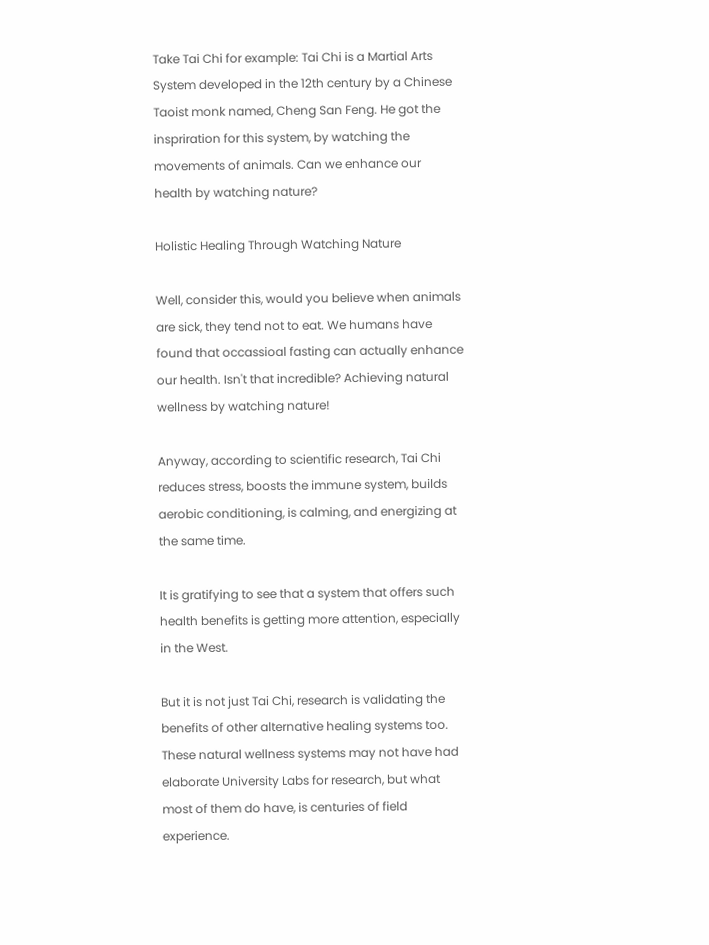Take Tai Chi for example: Tai Chi is a Martial Arts System developed in the 12th century by a Chinese Taoist monk named, Cheng San Feng. He got the inspriration for this system, by watching the movements of animals. Can we enhance our health by watching nature?

Holistic Healing Through Watching Nature

Well, consider this, would you believe when animals are sick, they tend not to eat. We humans have found that occassioal fasting can actually enhance our health. Isn't that incredible? Achieving natural wellness by watching nature!

Anyway, according to scientific research, Tai Chi reduces stress, boosts the immune system, builds aerobic conditioning, is calming, and energizing at the same time.

It is gratifying to see that a system that offers such health benefits is getting more attention, especially in the West.

But it is not just Tai Chi, research is validating the benefits of other alternative healing systems too. These natural wellness systems may not have had elaborate University Labs for research, but what most of them do have, is centuries of field experience.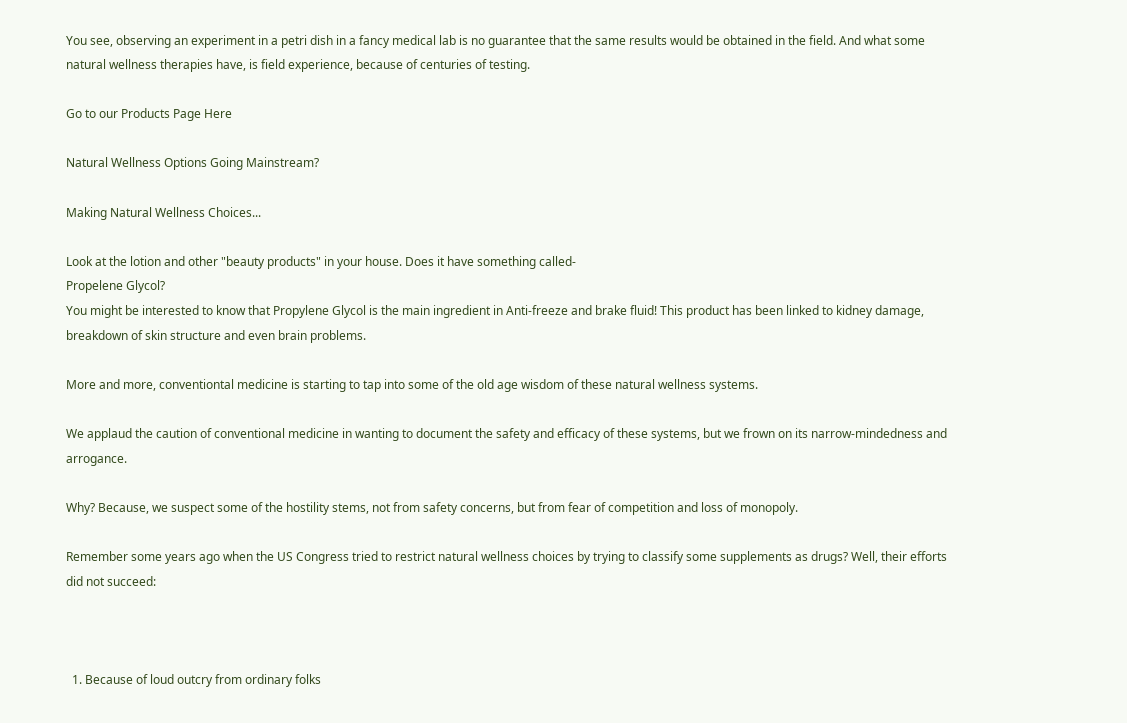You see, observing an experiment in a petri dish in a fancy medical lab is no guarantee that the same results would be obtained in the field. And what some natural wellness therapies have, is field experience, because of centuries of testing.

Go to our Products Page Here

Natural Wellness Options Going Mainstream?

Making Natural Wellness Choices...

Look at the lotion and other "beauty products" in your house. Does it have something called-
Propelene Glycol?
You might be interested to know that Propylene Glycol is the main ingredient in Anti-freeze and brake fluid! This product has been linked to kidney damage, breakdown of skin structure and even brain problems.

More and more, conventiontal medicine is starting to tap into some of the old age wisdom of these natural wellness systems.

We applaud the caution of conventional medicine in wanting to document the safety and efficacy of these systems, but we frown on its narrow-mindedness and arrogance.

Why? Because, we suspect some of the hostility stems, not from safety concerns, but from fear of competition and loss of monopoly.

Remember some years ago when the US Congress tried to restrict natural wellness choices by trying to classify some supplements as drugs? Well, their efforts did not succeed:



  1. Because of loud outcry from ordinary folks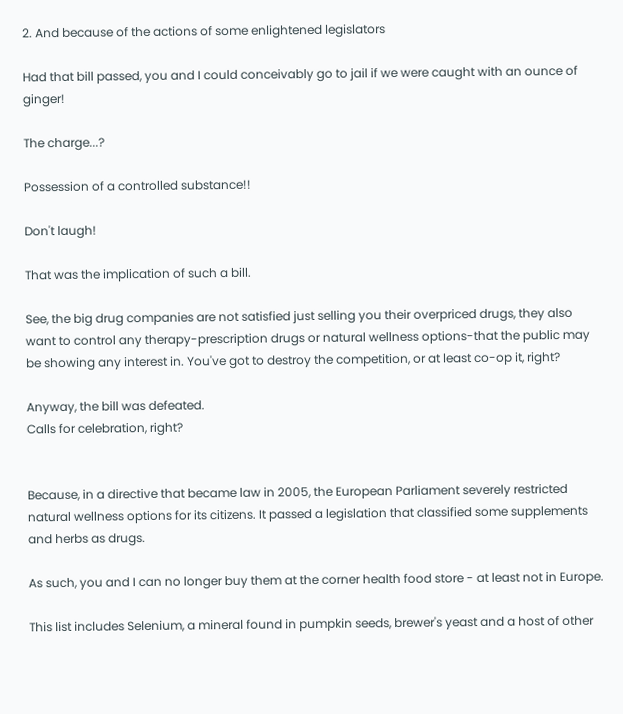2. And because of the actions of some enlightened legislators

Had that bill passed, you and I could conceivably go to jail if we were caught with an ounce of ginger!

The charge...?

Possession of a controlled substance!!

Don't laugh!

That was the implication of such a bill.

See, the big drug companies are not satisfied just selling you their overpriced drugs, they also want to control any therapy-prescription drugs or natural wellness options-that the public may be showing any interest in. You've got to destroy the competition, or at least co-op it, right?

Anyway, the bill was defeated.
Calls for celebration, right?


Because, in a directive that became law in 2005, the European Parliament severely restricted natural wellness options for its citizens. It passed a legislation that classified some supplements and herbs as drugs.

As such, you and I can no longer buy them at the corner health food store - at least not in Europe.

This list includes Selenium, a mineral found in pumpkin seeds, brewer's yeast and a host of other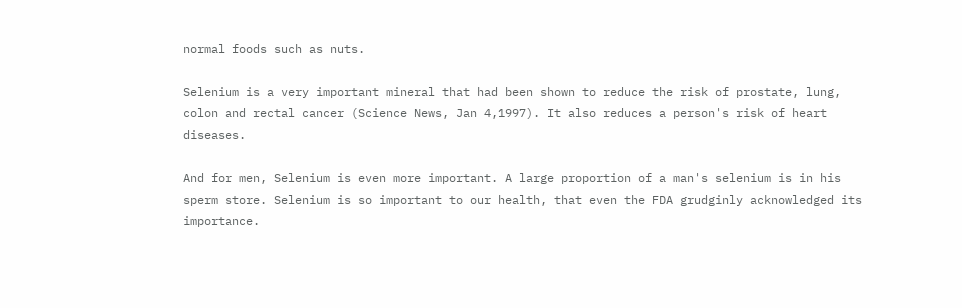normal foods such as nuts.

Selenium is a very important mineral that had been shown to reduce the risk of prostate, lung, colon and rectal cancer (Science News, Jan 4,1997). It also reduces a person's risk of heart diseases.

And for men, Selenium is even more important. A large proportion of a man's selenium is in his sperm store. Selenium is so important to our health, that even the FDA grudginly acknowledged its importance.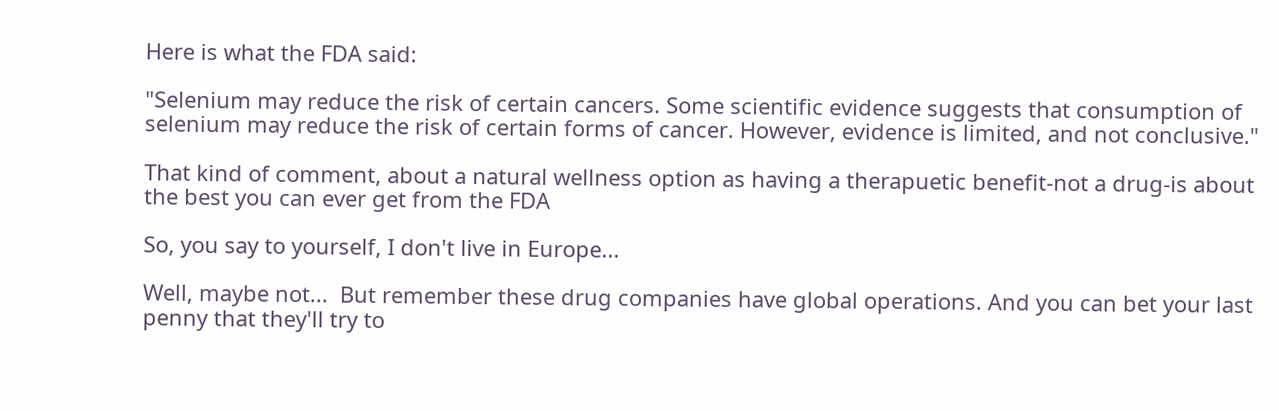Here is what the FDA said:

"Selenium may reduce the risk of certain cancers. Some scientific evidence suggests that consumption of selenium may reduce the risk of certain forms of cancer. However, evidence is limited, and not conclusive."

That kind of comment, about a natural wellness option as having a therapuetic benefit-not a drug-is about the best you can ever get from the FDA

So, you say to yourself, I don't live in Europe...

Well, maybe not...  But remember these drug companies have global operations. And you can bet your last penny that they'll try to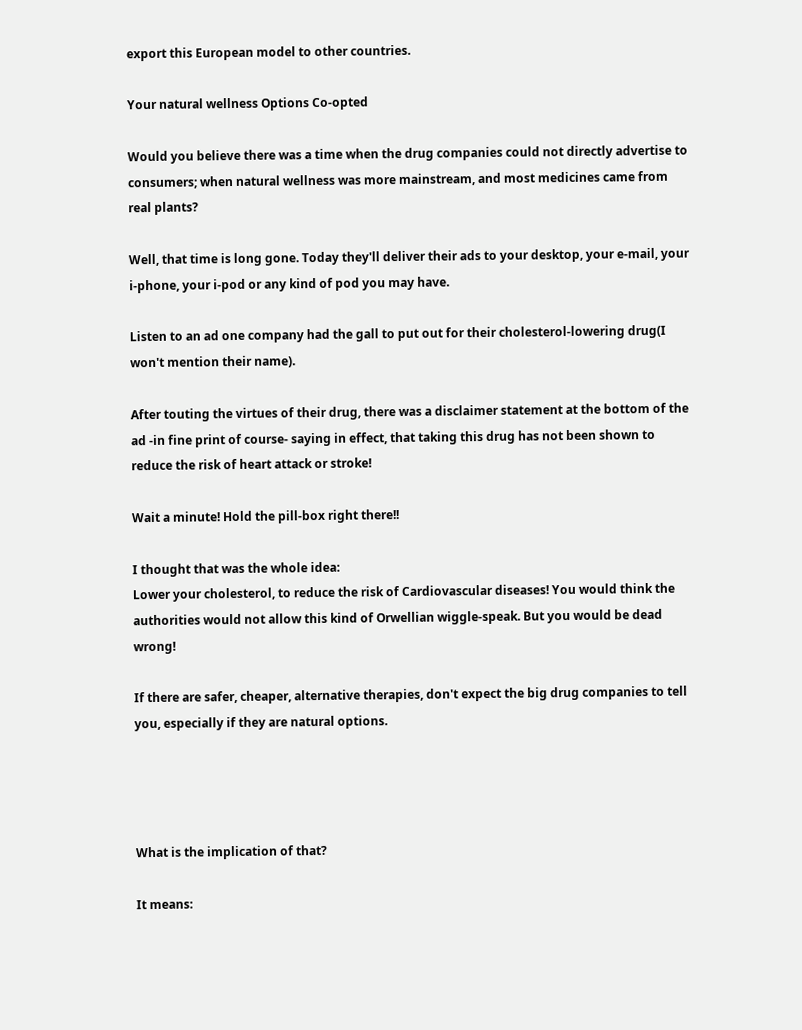export this European model to other countries.

Your natural wellness Options Co-opted

Would you believe there was a time when the drug companies could not directly advertise to consumers; when natural wellness was more mainstream, and most medicines came from real plants?

Well, that time is long gone. Today they'll deliver their ads to your desktop, your e-mail, your i-phone, your i-pod or any kind of pod you may have.

Listen to an ad one company had the gall to put out for their cholesterol-lowering drug(I won't mention their name).

After touting the virtues of their drug, there was a disclaimer statement at the bottom of the ad -in fine print of course- saying in effect, that taking this drug has not been shown to reduce the risk of heart attack or stroke!

Wait a minute! Hold the pill-box right there!!

I thought that was the whole idea:
Lower your cholesterol, to reduce the risk of Cardiovascular diseases! You would think the authorities would not allow this kind of Orwellian wiggle-speak. But you would be dead wrong!

If there are safer, cheaper, alternative therapies, don't expect the big drug companies to tell you, especially if they are natural options.




What is the implication of that?

It means: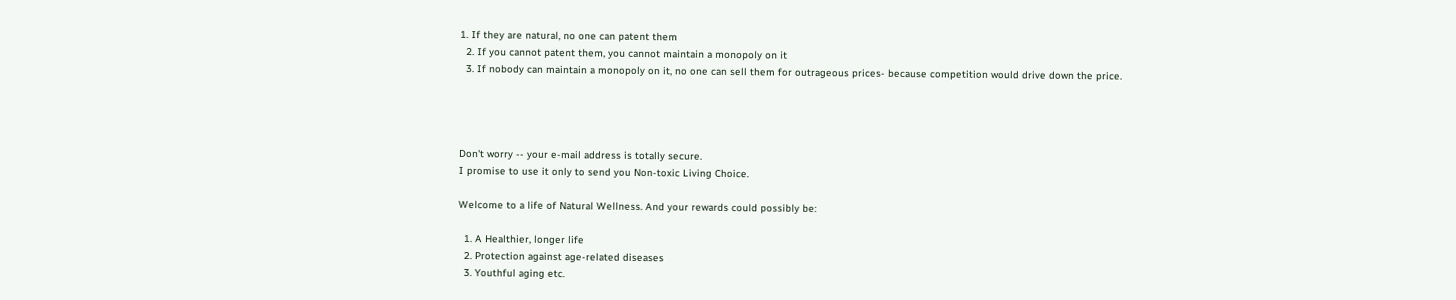1. If they are natural, no one can patent them
  2. If you cannot patent them, you cannot maintain a monopoly on it
  3. If nobody can maintain a monopoly on it, no one can sell them for outrageous prices- because competition would drive down the price.




Don't worry -- your e-mail address is totally secure.
I promise to use it only to send you Non-toxic Living Choice.

Welcome to a life of Natural Wellness. And your rewards could possibly be:

  1. A Healthier, longer life
  2. Protection against age-related diseases
  3. Youthful aging etc.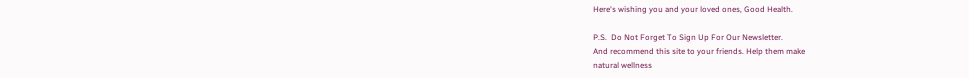Here's wishing you and your loved ones, Good Health.

P.S.  Do Not Forget To Sign Up For Our Newsletter.
And recommend this site to your friends. Help them make
natural wellness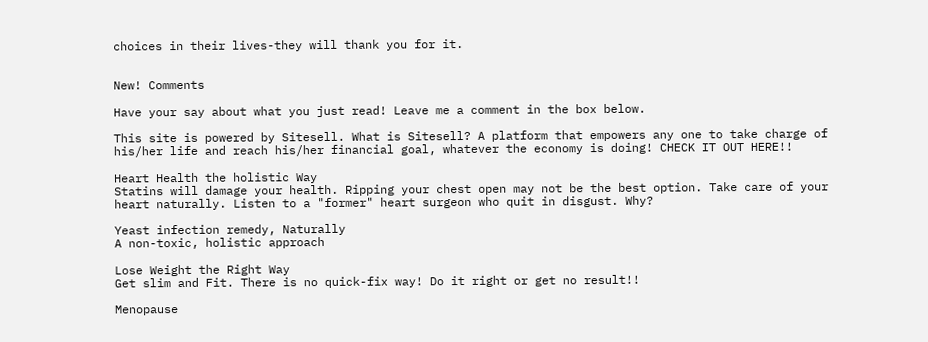choices in their lives-they will thank you for it.


New! Comments

Have your say about what you just read! Leave me a comment in the box below.

This site is powered by Sitesell. What is Sitesell? A platform that empowers any one to take charge of his/her life and reach his/her financial goal, whatever the economy is doing! CHECK IT OUT HERE!!

Heart Health the holistic Way
Statins will damage your health. Ripping your chest open may not be the best option. Take care of your heart naturally. Listen to a "former" heart surgeon who quit in disgust. Why?

Yeast infection remedy, Naturally
A non-toxic, holistic approach

Lose Weight the Right Way
Get slim and Fit. There is no quick-fix way! Do it right or get no result!!

Menopause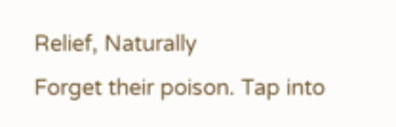Relief, Naturally
Forget their poison. Tap into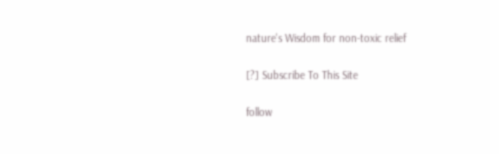nature's Wisdom for non-toxic relief

[?] Subscribe To This Site

follow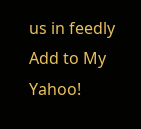us in feedly
Add to My Yahoo!